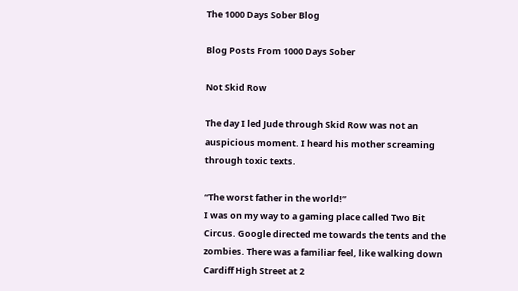The 1000 Days Sober Blog

Blog Posts From 1000 Days Sober

Not Skid Row

The day I led Jude through Skid Row was not an auspicious moment. I heard his mother screaming through toxic texts.

“The worst father in the world!”
I was on my way to a gaming place called Two Bit Circus. Google directed me towards the tents and the zombies. There was a familiar feel, like walking down Cardiff High Street at 2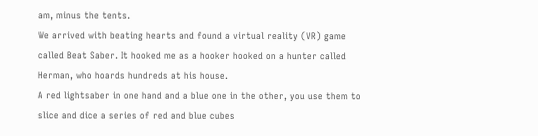am, minus the tents.
We arrived with beating hearts and found a virtual reality (VR) game called Beat Saber. It hooked me as a hooker hooked on a hunter called Herman, who hoards hundreds at his house.
A red lightsaber in one hand and a blue one in the other, you use them to slice and dice a series of red and blue cubes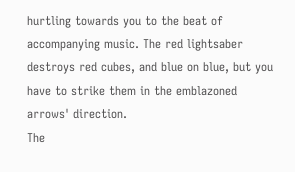hurtling towards you to the beat of accompanying music. The red lightsaber destroys red cubes, and blue on blue, but you have to strike them in the emblazoned arrows' direction.
The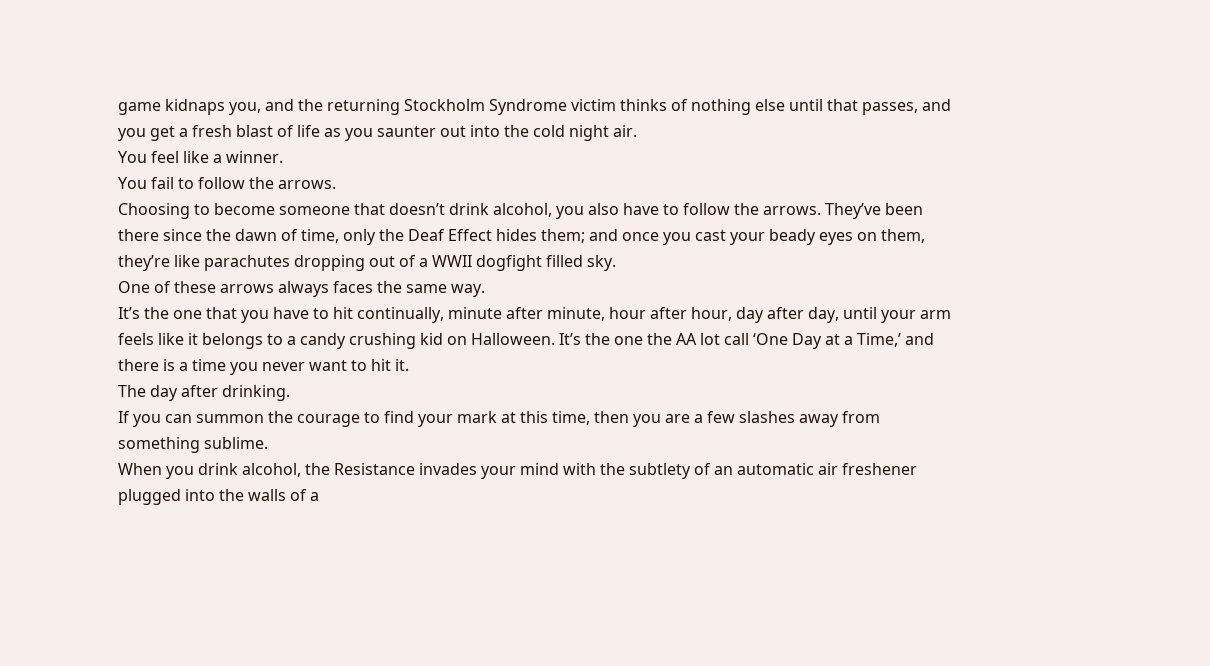game kidnaps you, and the returning Stockholm Syndrome victim thinks of nothing else until that passes, and you get a fresh blast of life as you saunter out into the cold night air.
You feel like a winner.
You fail to follow the arrows.
Choosing to become someone that doesn’t drink alcohol, you also have to follow the arrows. They’ve been there since the dawn of time, only the Deaf Effect hides them; and once you cast your beady eyes on them, they’re like parachutes dropping out of a WWII dogfight filled sky.
One of these arrows always faces the same way.
It’s the one that you have to hit continually, minute after minute, hour after hour, day after day, until your arm feels like it belongs to a candy crushing kid on Halloween. It’s the one the AA lot call ‘One Day at a Time,’ and there is a time you never want to hit it.
The day after drinking.
If you can summon the courage to find your mark at this time, then you are a few slashes away from something sublime.
When you drink alcohol, the Resistance invades your mind with the subtlety of an automatic air freshener plugged into the walls of a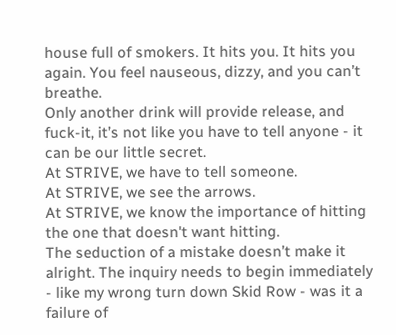house full of smokers. It hits you. It hits you again. You feel nauseous, dizzy, and you can’t breathe.
Only another drink will provide release, and fuck-it, it’s not like you have to tell anyone - it can be our little secret.
At STRIVE, we have to tell someone.
At STRIVE, we see the arrows.
At STRIVE, we know the importance of hitting the one that doesn't want hitting.
The seduction of a mistake doesn’t make it alright. The inquiry needs to begin immediately - like my wrong turn down Skid Row - was it a failure of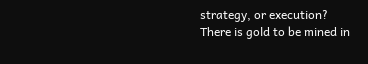strategy, or execution?
There is gold to be mined in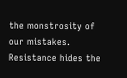the monstrosity of our mistakes. Resistance hides the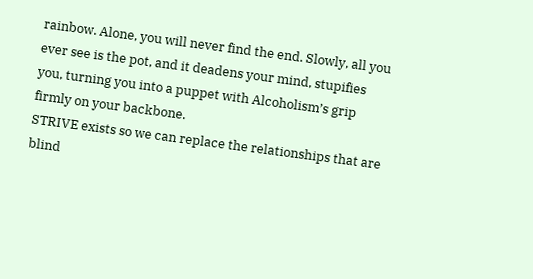rainbow. Alone, you will never find the end. Slowly, all you ever see is the pot, and it deadens your mind, stupifies you, turning you into a puppet with Alcoholism’s grip firmly on your backbone.
STRIVE exists so we can replace the relationships that are blind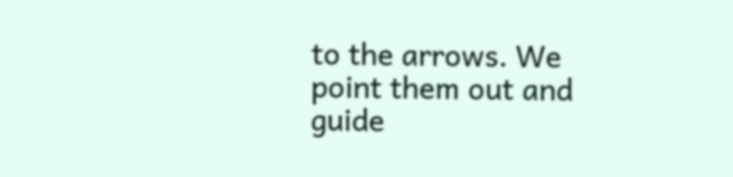to the arrows. We point them out and guide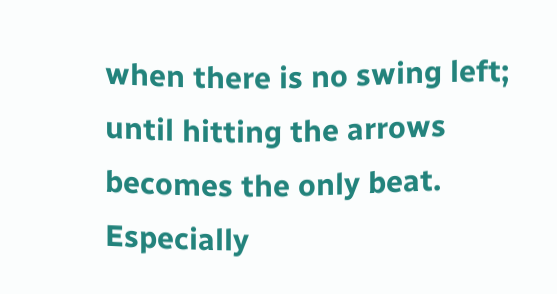when there is no swing left; until hitting the arrows becomes the only beat.
Especially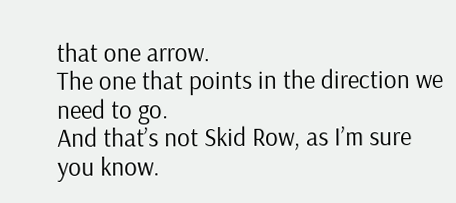that one arrow.
The one that points in the direction we need to go.
And that’s not Skid Row, as I’m sure you know.